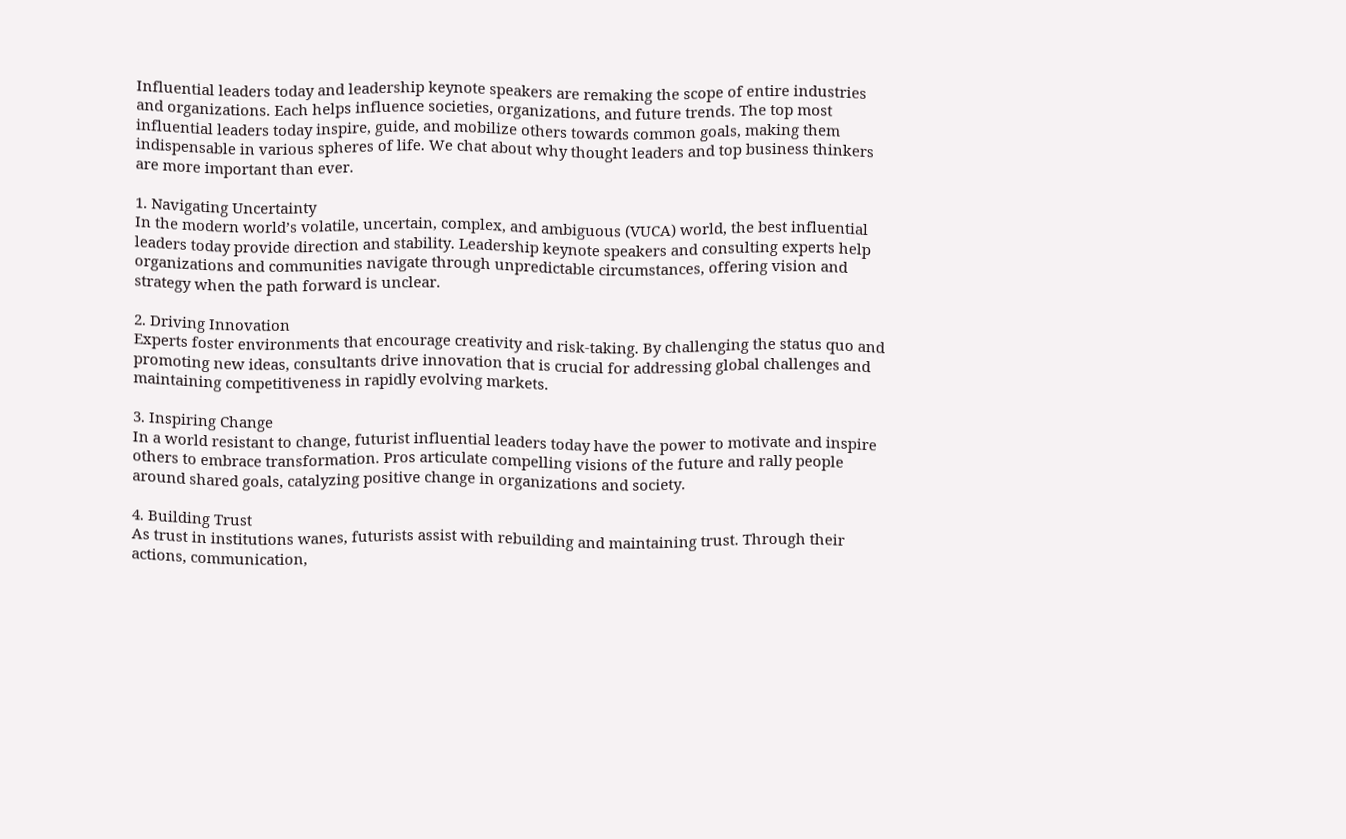Influential leaders today and leadership keynote speakers are remaking the scope of entire industries and organizations. Each helps influence societies, organizations, and future trends. The top most influential leaders today inspire, guide, and mobilize others towards common goals, making them indispensable in various spheres of life. We chat about why thought leaders and top business thinkers are more important than ever.

1. Navigating Uncertainty
In the modern world’s volatile, uncertain, complex, and ambiguous (VUCA) world, the best influential leaders today provide direction and stability. Leadership keynote speakers and consulting experts help organizations and communities navigate through unpredictable circumstances, offering vision and strategy when the path forward is unclear.

2. Driving Innovation
Experts foster environments that encourage creativity and risk-taking. By challenging the status quo and promoting new ideas, consultants drive innovation that is crucial for addressing global challenges and maintaining competitiveness in rapidly evolving markets.

3. Inspiring Change
In a world resistant to change, futurist influential leaders today have the power to motivate and inspire others to embrace transformation. Pros articulate compelling visions of the future and rally people around shared goals, catalyzing positive change in organizations and society.

4. Building Trust
As trust in institutions wanes, futurists assist with rebuilding and maintaining trust. Through their actions, communication,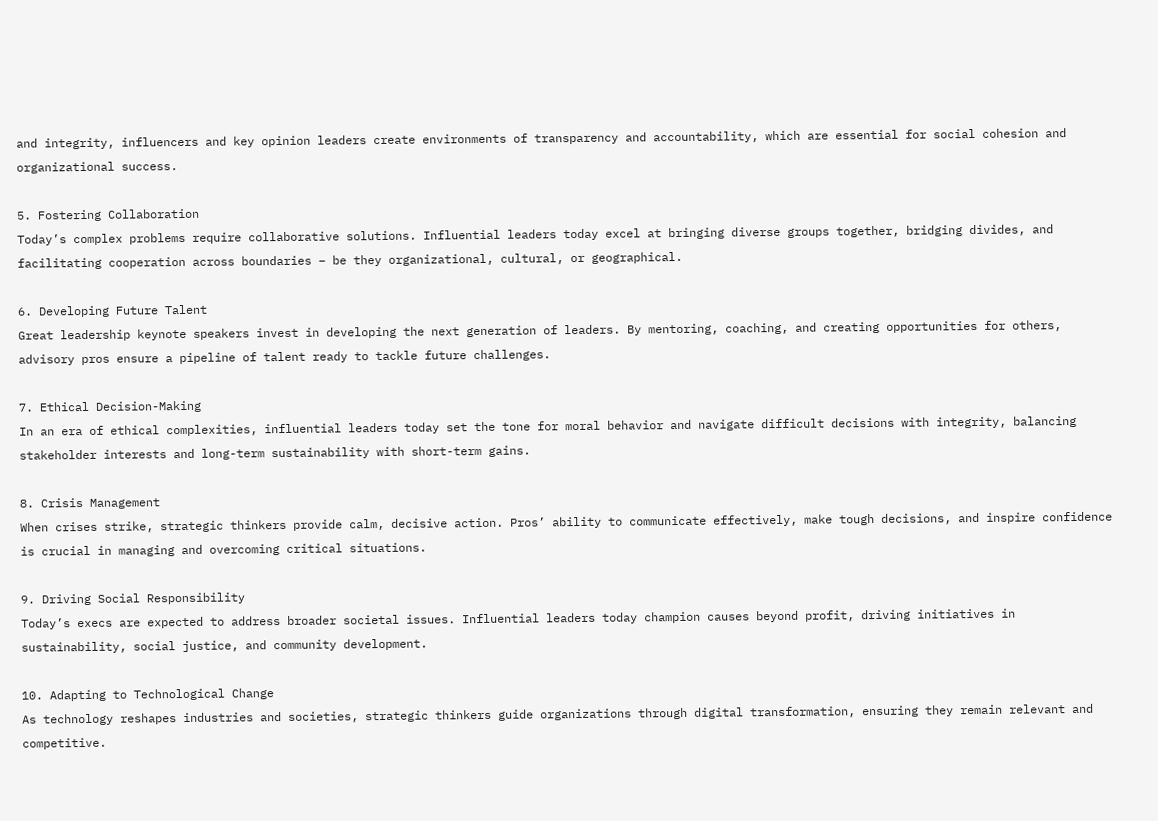and integrity, influencers and key opinion leaders create environments of transparency and accountability, which are essential for social cohesion and organizational success.

5. Fostering Collaboration
Today’s complex problems require collaborative solutions. Influential leaders today excel at bringing diverse groups together, bridging divides, and facilitating cooperation across boundaries – be they organizational, cultural, or geographical.

6. Developing Future Talent
Great leadership keynote speakers invest in developing the next generation of leaders. By mentoring, coaching, and creating opportunities for others, advisory pros ensure a pipeline of talent ready to tackle future challenges.

7. Ethical Decision-Making
In an era of ethical complexities, influential leaders today set the tone for moral behavior and navigate difficult decisions with integrity, balancing stakeholder interests and long-term sustainability with short-term gains.

8. Crisis Management
When crises strike, strategic thinkers provide calm, decisive action. Pros’ ability to communicate effectively, make tough decisions, and inspire confidence is crucial in managing and overcoming critical situations.

9. Driving Social Responsibility
Today’s execs are expected to address broader societal issues. Influential leaders today champion causes beyond profit, driving initiatives in sustainability, social justice, and community development.

10. Adapting to Technological Change
As technology reshapes industries and societies, strategic thinkers guide organizations through digital transformation, ensuring they remain relevant and competitive.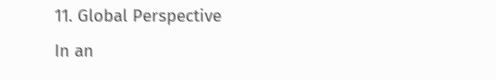11. Global Perspective
In an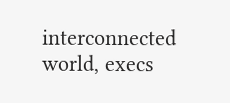interconnected world, execs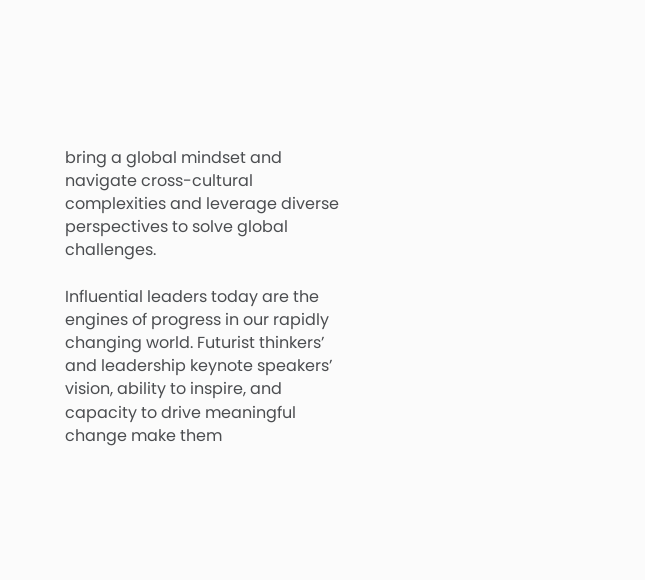bring a global mindset and navigate cross-cultural complexities and leverage diverse perspectives to solve global challenges.

Influential leaders today are the engines of progress in our rapidly changing world. Futurist thinkers’ and leadership keynote speakers’ vision, ability to inspire, and capacity to drive meaningful change make them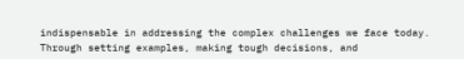indispensable in addressing the complex challenges we face today. Through setting examples, making tough decisions, and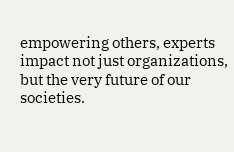empowering others, experts impact not just organizations, but the very future of our societies.